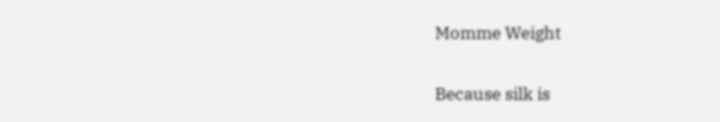Momme Weight

Because silk is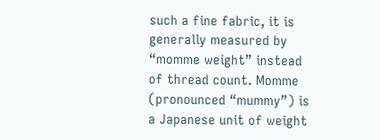such a fine fabric, it is generally measured by “momme weight” instead of thread count. Momme (pronounced “mummy”) is a Japanese unit of weight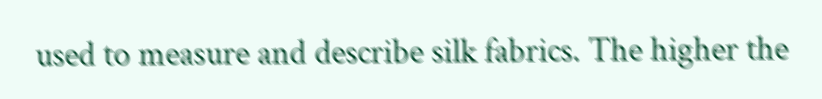used to measure and describe silk fabrics. The higher the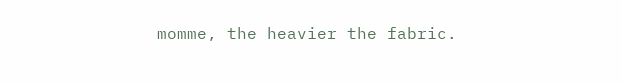momme, the heavier the fabric.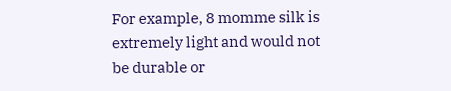For example, 8 momme silk is extremely light and would not be durable or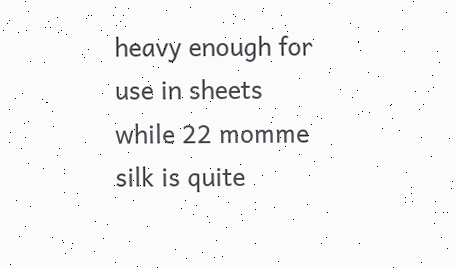heavy enough for use in sheets while 22 momme silk is quite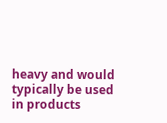heavy and would typically be used in products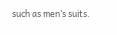such as men’s suits.